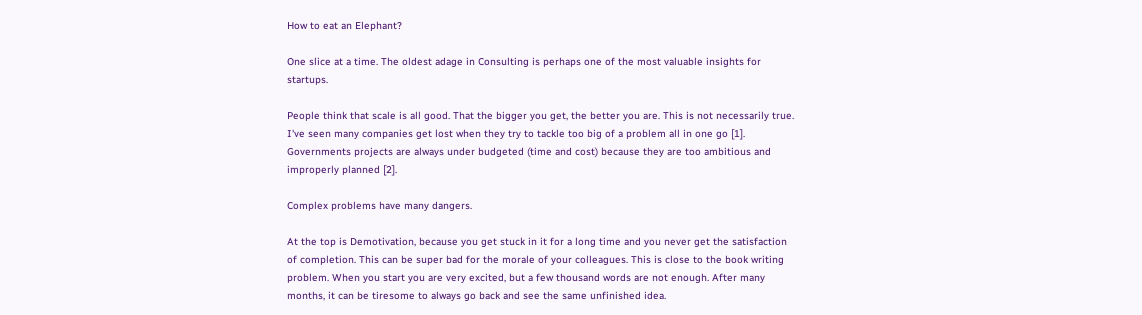How to eat an Elephant?

One slice at a time. The oldest adage in Consulting is perhaps one of the most valuable insights for startups.

People think that scale is all good. That the bigger you get, the better you are. This is not necessarily true. I've seen many companies get lost when they try to tackle too big of a problem all in one go [1]. Governments projects are always under budgeted (time and cost) because they are too ambitious and improperly planned [2].

Complex problems have many dangers.

At the top is Demotivation, because you get stuck in it for a long time and you never get the satisfaction of completion. This can be super bad for the morale of your colleagues. This is close to the book writing problem. When you start you are very excited, but a few thousand words are not enough. After many months, it can be tiresome to always go back and see the same unfinished idea.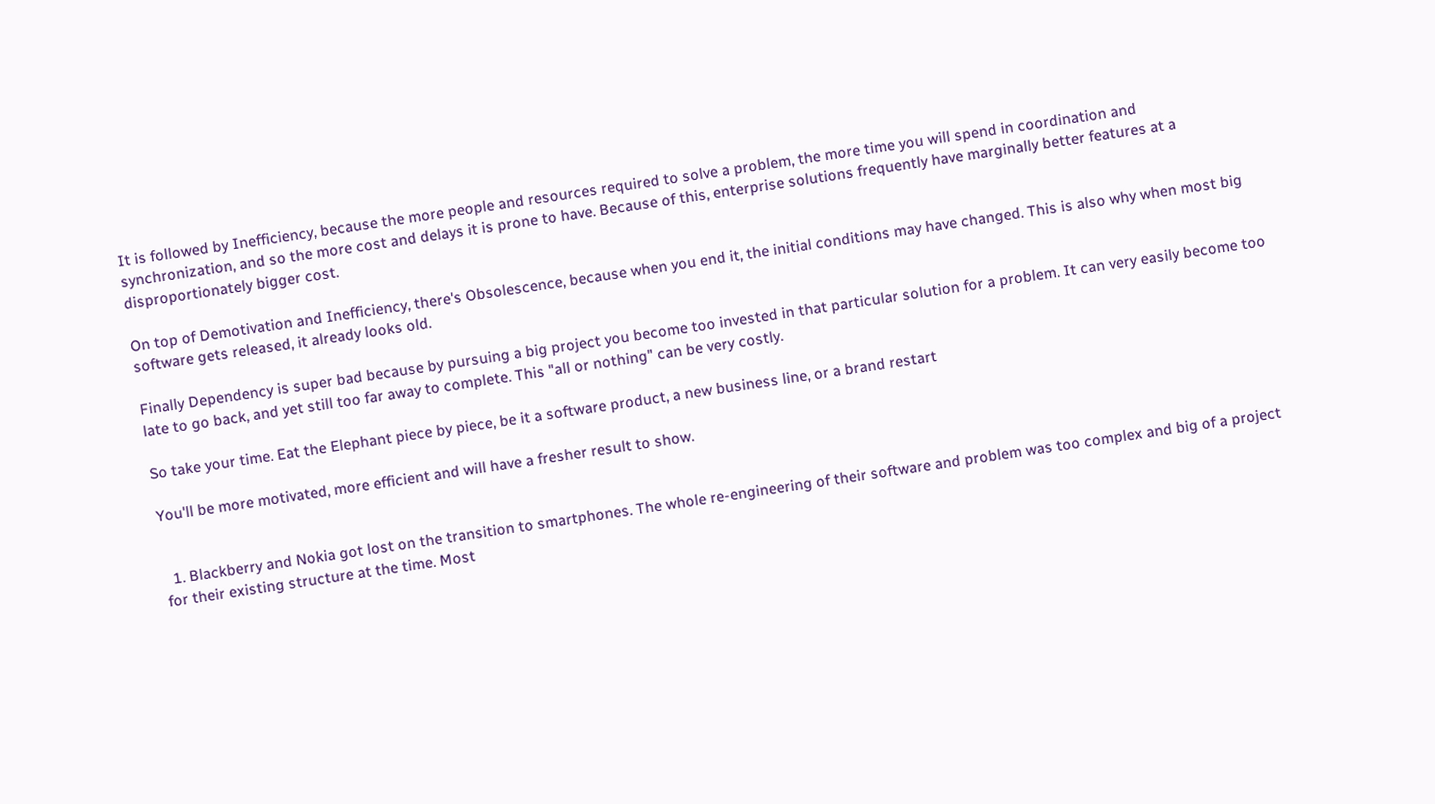It is followed by Inefficiency, because the more people and resources required to solve a problem, the more time you will spend in coordination and synchronization, and so the more cost and delays it is prone to have. Because of this, enterprise solutions frequently have marginally better features at a disproportionately bigger cost.

On top of Demotivation and Inefficiency, there's Obsolescence, because when you end it, the initial conditions may have changed. This is also why when most big software gets released, it already looks old.

Finally Dependency is super bad because by pursuing a big project you become too invested in that particular solution for a problem. It can very easily become too late to go back, and yet still too far away to complete. This "all or nothing" can be very costly.

So take your time. Eat the Elephant piece by piece, be it a software product, a new business line, or a brand restart

You'll be more motivated, more efficient and will have a fresher result to show.


  1. Blackberry and Nokia got lost on the transition to smartphones. The whole re-engineering of their software and problem was too complex and big of a project for their existing structure at the time. Most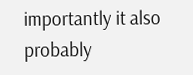importantly it also probably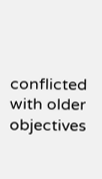conflicted with older objectives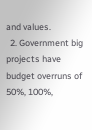and values.
  2. Government big projects have budget overruns of 50%, 100%,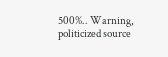500%.. Warning, politicized source